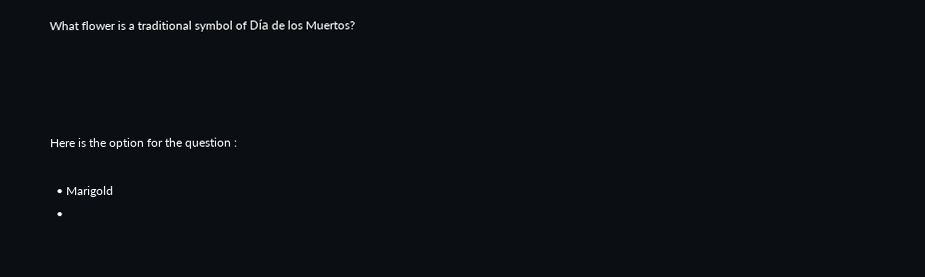What flower is a traditional symbol of Día de los Muertos?




Here is the option for the question :

  • Marigold
  •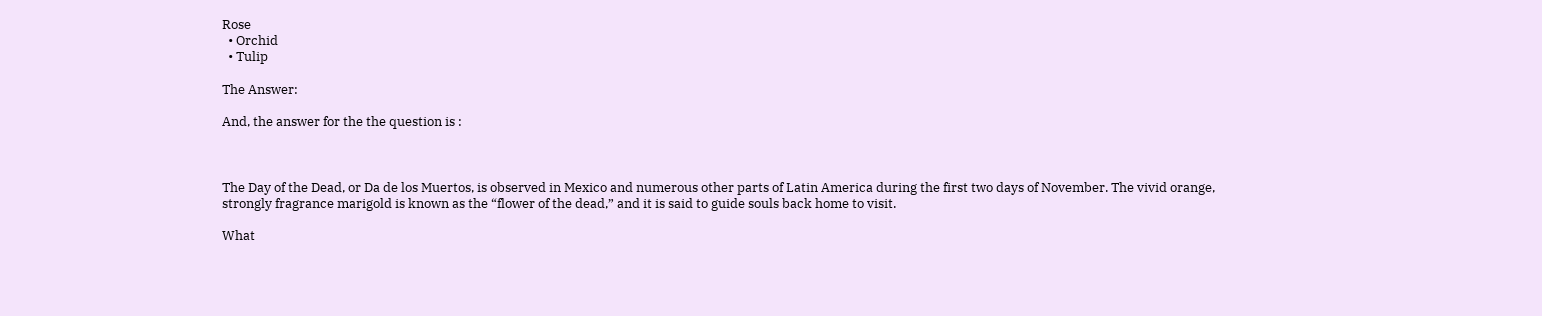Rose
  • Orchid
  • Tulip

The Answer:

And, the answer for the the question is :



The Day of the Dead, or Da de los Muertos, is observed in Mexico and numerous other parts of Latin America during the first two days of November. The vivid orange, strongly fragrance marigold is known as the “flower of the dead,” and it is said to guide souls back home to visit.

What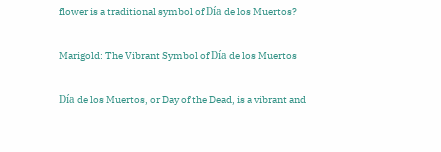flower is a traditional symbol of Día de los Muertos?

Marigold: The Vibrant Symbol of Día de los Muertos

Día de los Muertos, or Day of the Dead, is a vibrant and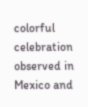colorful celebration observed in Mexico and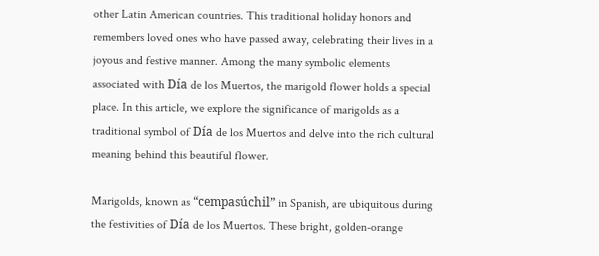other Latin American countries. This traditional holiday honors and remembers loved ones who have passed away, celebrating their lives in a joyous and festive manner. Among the many symbolic elements associated with Día de los Muertos, the marigold flower holds a special place. In this article, we explore the significance of marigolds as a traditional symbol of Día de los Muertos and delve into the rich cultural meaning behind this beautiful flower.

Marigolds, known as “cempasúchil” in Spanish, are ubiquitous during the festivities of Día de los Muertos. These bright, golden-orange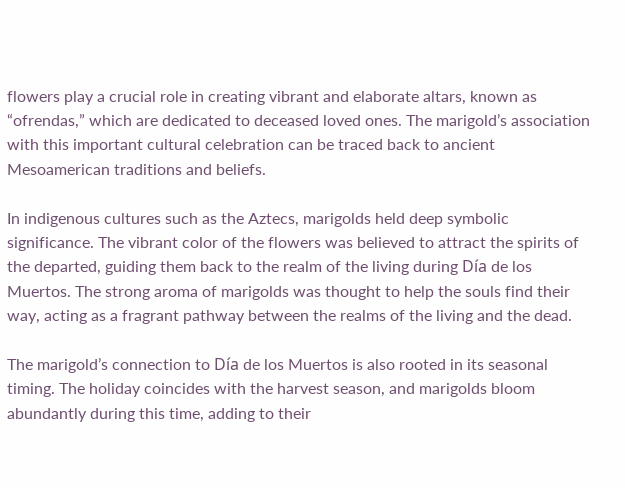flowers play a crucial role in creating vibrant and elaborate altars, known as “ofrendas,” which are dedicated to deceased loved ones. The marigold’s association with this important cultural celebration can be traced back to ancient Mesoamerican traditions and beliefs.

In indigenous cultures such as the Aztecs, marigolds held deep symbolic significance. The vibrant color of the flowers was believed to attract the spirits of the departed, guiding them back to the realm of the living during Día de los Muertos. The strong aroma of marigolds was thought to help the souls find their way, acting as a fragrant pathway between the realms of the living and the dead.

The marigold’s connection to Día de los Muertos is also rooted in its seasonal timing. The holiday coincides with the harvest season, and marigolds bloom abundantly during this time, adding to their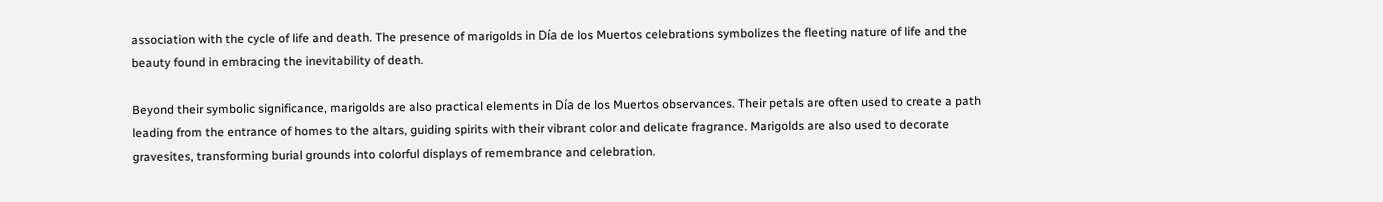association with the cycle of life and death. The presence of marigolds in Día de los Muertos celebrations symbolizes the fleeting nature of life and the beauty found in embracing the inevitability of death.

Beyond their symbolic significance, marigolds are also practical elements in Día de los Muertos observances. Their petals are often used to create a path leading from the entrance of homes to the altars, guiding spirits with their vibrant color and delicate fragrance. Marigolds are also used to decorate gravesites, transforming burial grounds into colorful displays of remembrance and celebration.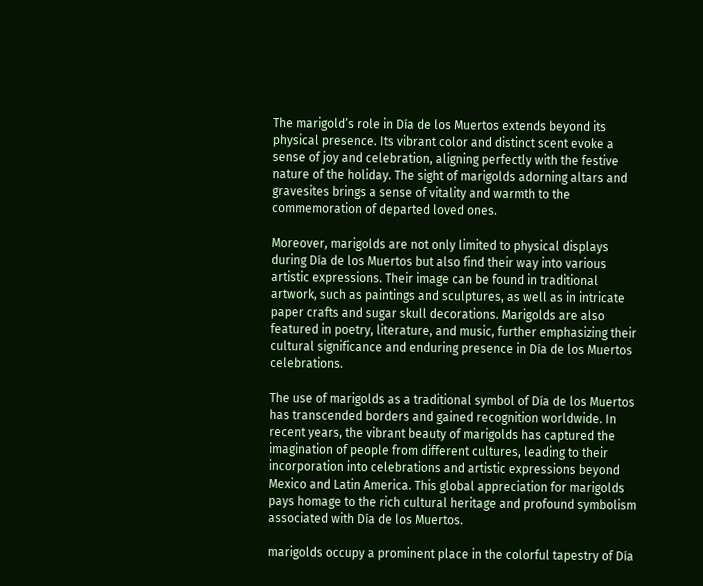The marigold’s role in Día de los Muertos extends beyond its physical presence. Its vibrant color and distinct scent evoke a sense of joy and celebration, aligning perfectly with the festive nature of the holiday. The sight of marigolds adorning altars and gravesites brings a sense of vitality and warmth to the commemoration of departed loved ones.

Moreover, marigolds are not only limited to physical displays during Día de los Muertos but also find their way into various artistic expressions. Their image can be found in traditional artwork, such as paintings and sculptures, as well as in intricate paper crafts and sugar skull decorations. Marigolds are also featured in poetry, literature, and music, further emphasizing their cultural significance and enduring presence in Día de los Muertos celebrations.

The use of marigolds as a traditional symbol of Día de los Muertos has transcended borders and gained recognition worldwide. In recent years, the vibrant beauty of marigolds has captured the imagination of people from different cultures, leading to their incorporation into celebrations and artistic expressions beyond Mexico and Latin America. This global appreciation for marigolds pays homage to the rich cultural heritage and profound symbolism associated with Día de los Muertos.

marigolds occupy a prominent place in the colorful tapestry of Día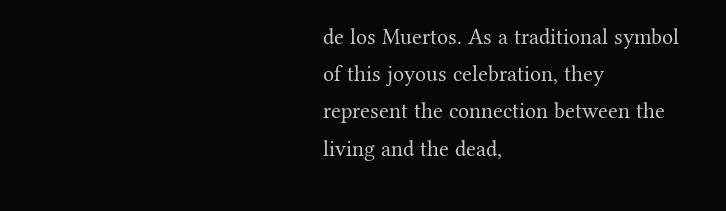de los Muertos. As a traditional symbol of this joyous celebration, they represent the connection between the living and the dead,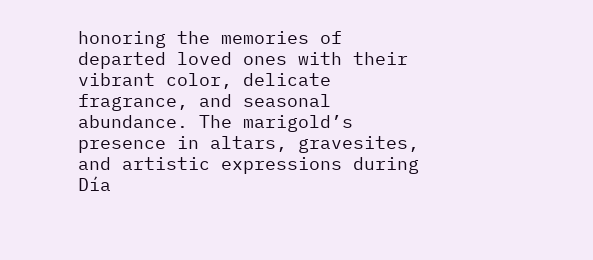honoring the memories of departed loved ones with their vibrant color, delicate fragrance, and seasonal abundance. The marigold’s presence in altars, gravesites, and artistic expressions during Día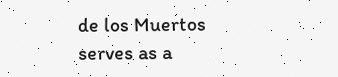de los Muertos serves as a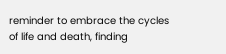reminder to embrace the cycles of life and death, finding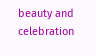beauty and celebration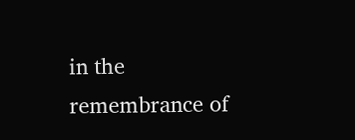in the remembrance of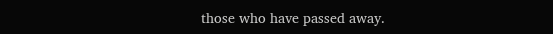those who have passed away.